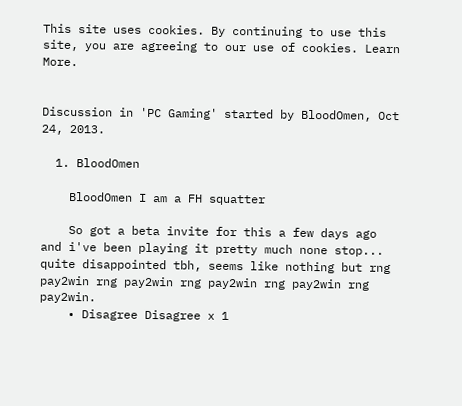This site uses cookies. By continuing to use this site, you are agreeing to our use of cookies. Learn More.


Discussion in 'PC Gaming' started by BloodOmen, Oct 24, 2013.

  1. BloodOmen

    BloodOmen I am a FH squatter

    So got a beta invite for this a few days ago and i've been playing it pretty much none stop... quite disappointed tbh, seems like nothing but rng pay2win rng pay2win rng pay2win rng pay2win rng pay2win.
    • Disagree Disagree x 1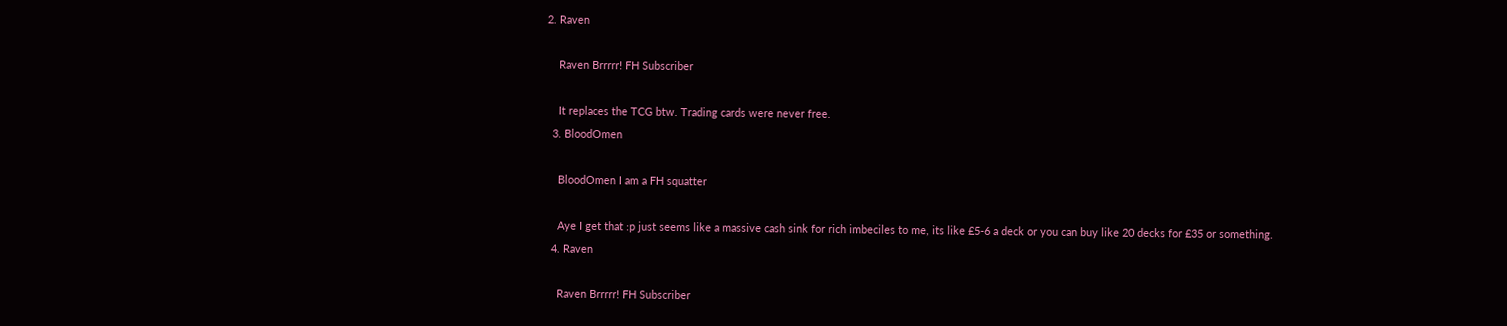2. Raven

    Raven Brrrrr! FH Subscriber

    It replaces the TCG btw. Trading cards were never free.
  3. BloodOmen

    BloodOmen I am a FH squatter

    Aye I get that :p just seems like a massive cash sink for rich imbeciles to me, its like £5-6 a deck or you can buy like 20 decks for £35 or something.
  4. Raven

    Raven Brrrrr! FH Subscriber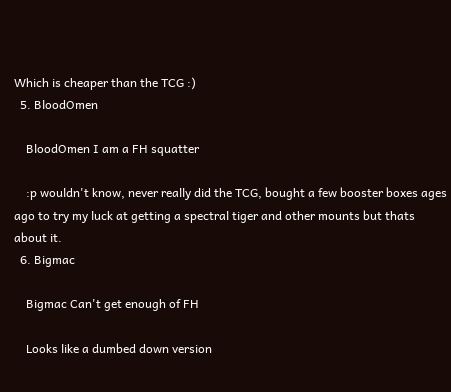Which is cheaper than the TCG :)
  5. BloodOmen

    BloodOmen I am a FH squatter

    :p wouldn't know, never really did the TCG, bought a few booster boxes ages ago to try my luck at getting a spectral tiger and other mounts but thats about it.
  6. Bigmac

    Bigmac Can't get enough of FH

    Looks like a dumbed down version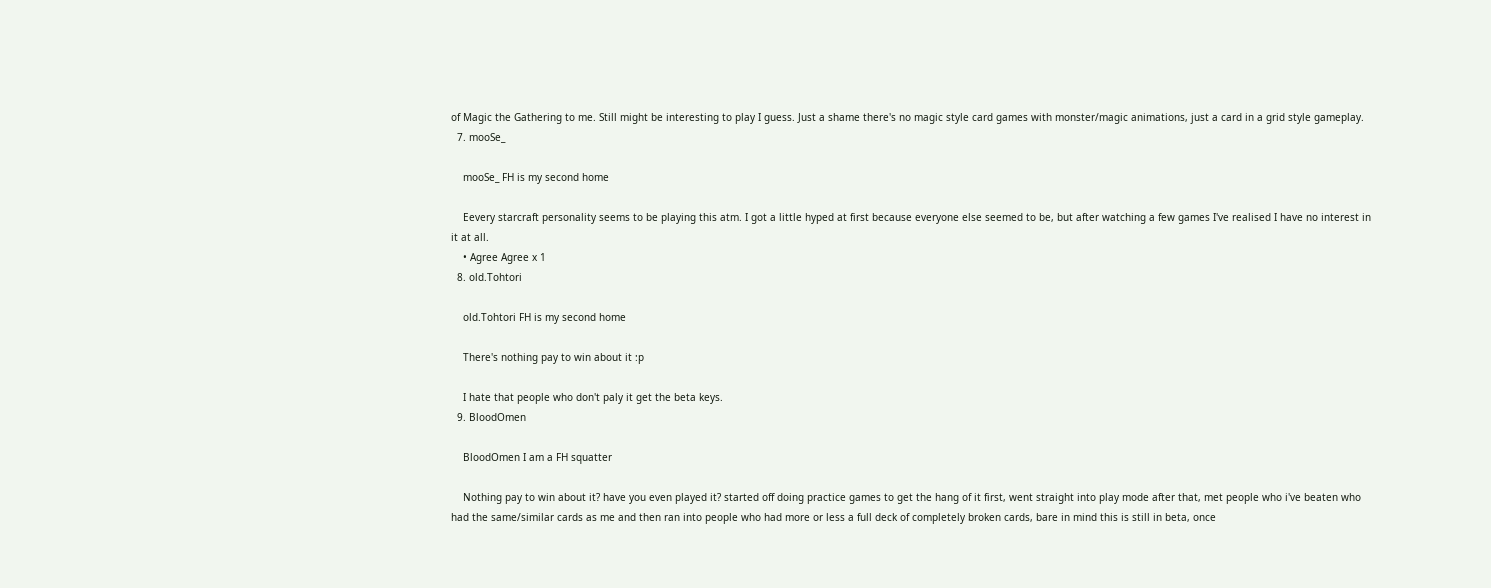of Magic the Gathering to me. Still might be interesting to play I guess. Just a shame there's no magic style card games with monster/magic animations, just a card in a grid style gameplay.
  7. mooSe_

    mooSe_ FH is my second home

    Eevery starcraft personality seems to be playing this atm. I got a little hyped at first because everyone else seemed to be, but after watching a few games I've realised I have no interest in it at all.
    • Agree Agree x 1
  8. old.Tohtori

    old.Tohtori FH is my second home

    There's nothing pay to win about it :p

    I hate that people who don't paly it get the beta keys.
  9. BloodOmen

    BloodOmen I am a FH squatter

    Nothing pay to win about it? have you even played it? started off doing practice games to get the hang of it first, went straight into play mode after that, met people who i've beaten who had the same/similar cards as me and then ran into people who had more or less a full deck of completely broken cards, bare in mind this is still in beta, once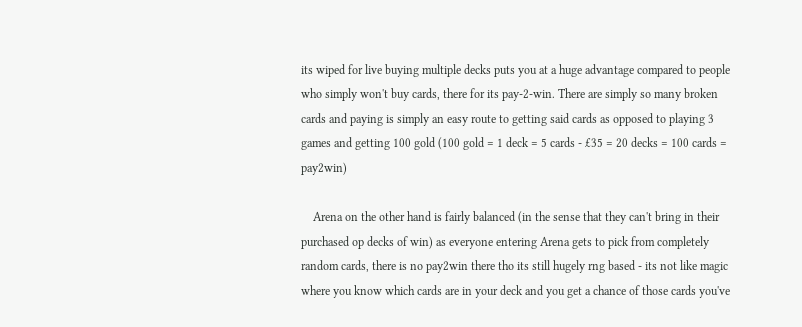its wiped for live buying multiple decks puts you at a huge advantage compared to people who simply won't buy cards, there for its pay-2-win. There are simply so many broken cards and paying is simply an easy route to getting said cards as opposed to playing 3 games and getting 100 gold (100 gold = 1 deck = 5 cards - £35 = 20 decks = 100 cards = pay2win)

    Arena on the other hand is fairly balanced (in the sense that they can't bring in their purchased op decks of win) as everyone entering Arena gets to pick from completely random cards, there is no pay2win there tho its still hugely rng based - its not like magic where you know which cards are in your deck and you get a chance of those cards you've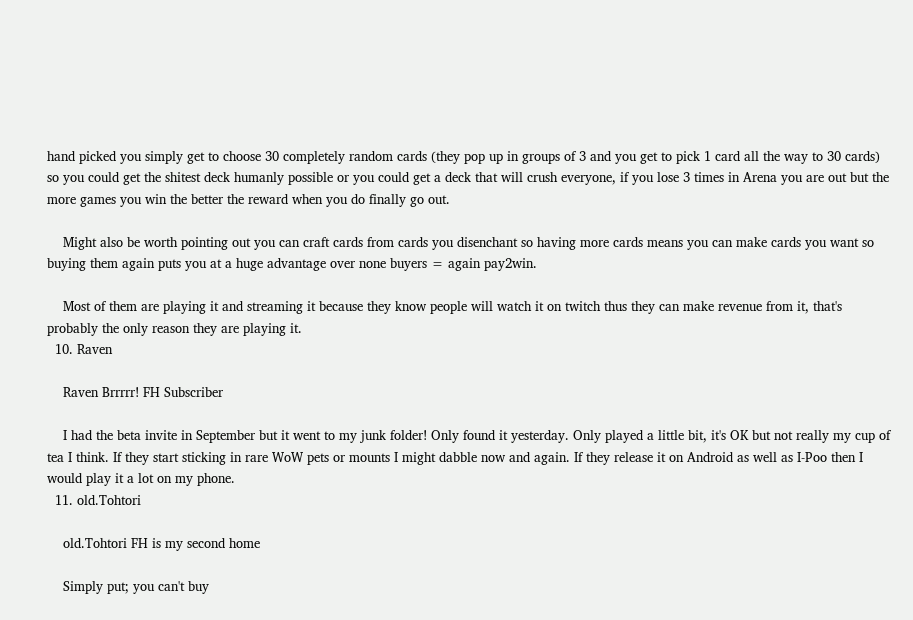hand picked you simply get to choose 30 completely random cards (they pop up in groups of 3 and you get to pick 1 card all the way to 30 cards) so you could get the shitest deck humanly possible or you could get a deck that will crush everyone, if you lose 3 times in Arena you are out but the more games you win the better the reward when you do finally go out.

    Might also be worth pointing out you can craft cards from cards you disenchant so having more cards means you can make cards you want so buying them again puts you at a huge advantage over none buyers = again pay2win.

    Most of them are playing it and streaming it because they know people will watch it on twitch thus they can make revenue from it, that's probably the only reason they are playing it.
  10. Raven

    Raven Brrrrr! FH Subscriber

    I had the beta invite in September but it went to my junk folder! Only found it yesterday. Only played a little bit, it's OK but not really my cup of tea I think. If they start sticking in rare WoW pets or mounts I might dabble now and again. If they release it on Android as well as I-Poo then I would play it a lot on my phone.
  11. old.Tohtori

    old.Tohtori FH is my second home

    Simply put; you can't buy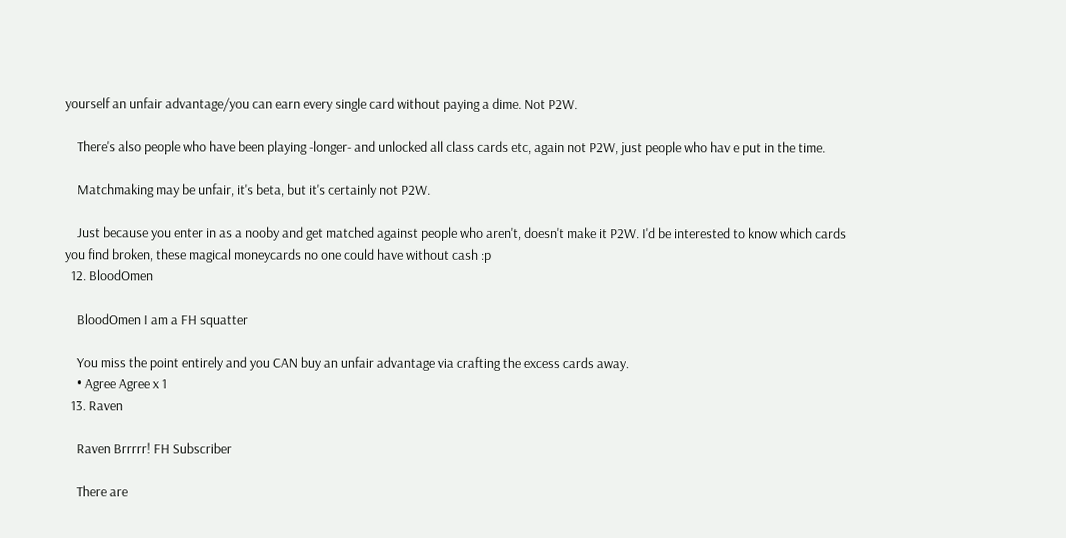yourself an unfair advantage/you can earn every single card without paying a dime. Not P2W.

    There's also people who have been playing -longer- and unlocked all class cards etc, again not P2W, just people who hav e put in the time.

    Matchmaking may be unfair, it's beta, but it's certainly not P2W.

    Just because you enter in as a nooby and get matched against people who aren't, doesn't make it P2W. I'd be interested to know which cards you find broken, these magical moneycards no one could have without cash :p
  12. BloodOmen

    BloodOmen I am a FH squatter

    You miss the point entirely and you CAN buy an unfair advantage via crafting the excess cards away.
    • Agree Agree x 1
  13. Raven

    Raven Brrrrr! FH Subscriber

    There are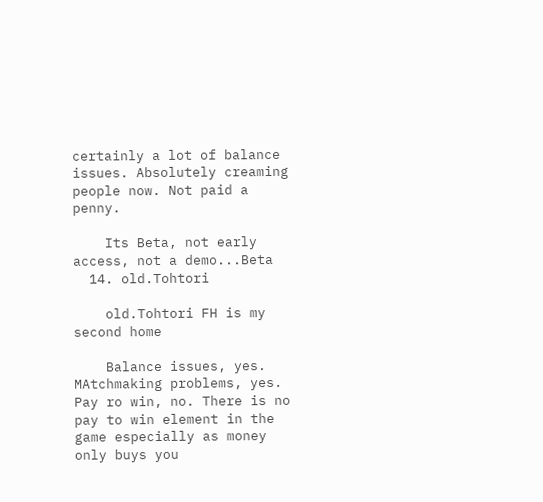certainly a lot of balance issues. Absolutely creaming people now. Not paid a penny.

    Its Beta, not early access, not a demo...Beta
  14. old.Tohtori

    old.Tohtori FH is my second home

    Balance issues, yes. MAtchmaking problems, yes. Pay ro win, no. There is no pay to win element in the game especially as money only buys you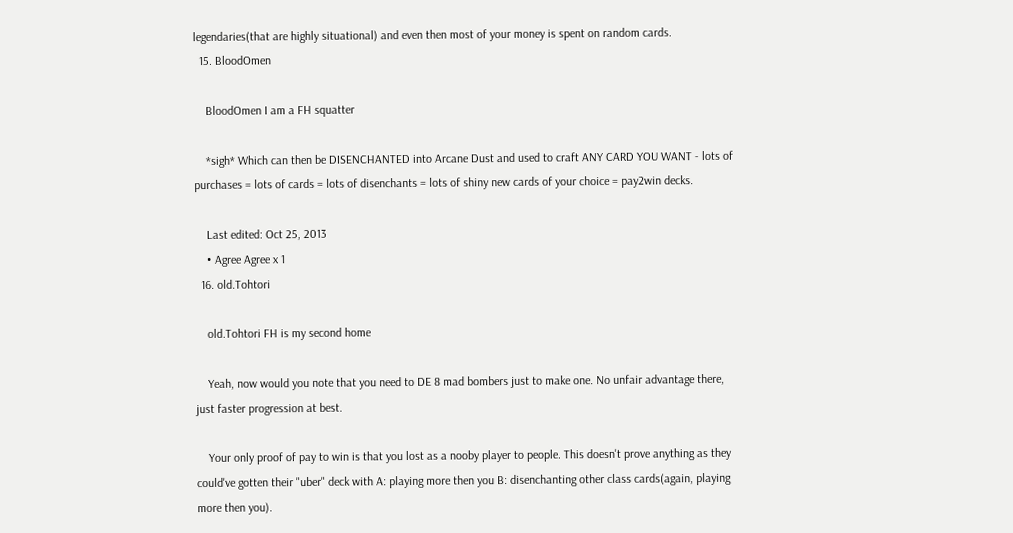legendaries(that are highly situational) and even then most of your money is spent on random cards.
  15. BloodOmen

    BloodOmen I am a FH squatter

    *sigh* Which can then be DISENCHANTED into Arcane Dust and used to craft ANY CARD YOU WANT - lots of purchases = lots of cards = lots of disenchants = lots of shiny new cards of your choice = pay2win decks.

    Last edited: Oct 25, 2013
    • Agree Agree x 1
  16. old.Tohtori

    old.Tohtori FH is my second home

    Yeah, now would you note that you need to DE 8 mad bombers just to make one. No unfair advantage there, just faster progression at best.

    Your only proof of pay to win is that you lost as a nooby player to people. This doesn't prove anything as they could've gotten their "uber" deck with A: playing more then you B: disenchanting other class cards(again, playing more then you).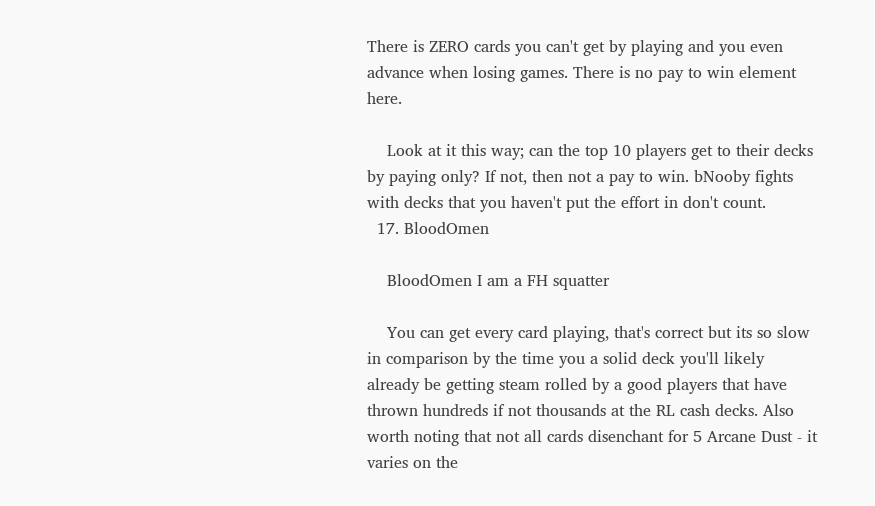There is ZERO cards you can't get by playing and you even advance when losing games. There is no pay to win element here.

    Look at it this way; can the top 10 players get to their decks by paying only? If not, then not a pay to win. bNooby fights with decks that you haven't put the effort in don't count.
  17. BloodOmen

    BloodOmen I am a FH squatter

    You can get every card playing, that's correct but its so slow in comparison by the time you a solid deck you'll likely already be getting steam rolled by a good players that have thrown hundreds if not thousands at the RL cash decks. Also worth noting that not all cards disenchant for 5 Arcane Dust - it varies on the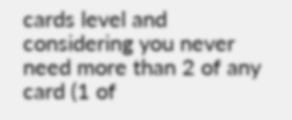cards level and considering you never need more than 2 of any card (1 of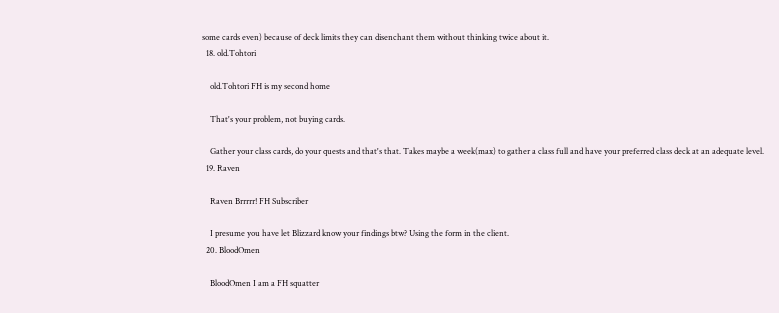some cards even) because of deck limits they can disenchant them without thinking twice about it.
  18. old.Tohtori

    old.Tohtori FH is my second home

    That's your problem, not buying cards.

    Gather your class cards, do your quests and that's that. Takes maybe a week(max) to gather a class full and have your preferred class deck at an adequate level.
  19. Raven

    Raven Brrrrr! FH Subscriber

    I presume you have let Blizzard know your findings btw? Using the form in the client.
  20. BloodOmen

    BloodOmen I am a FH squatter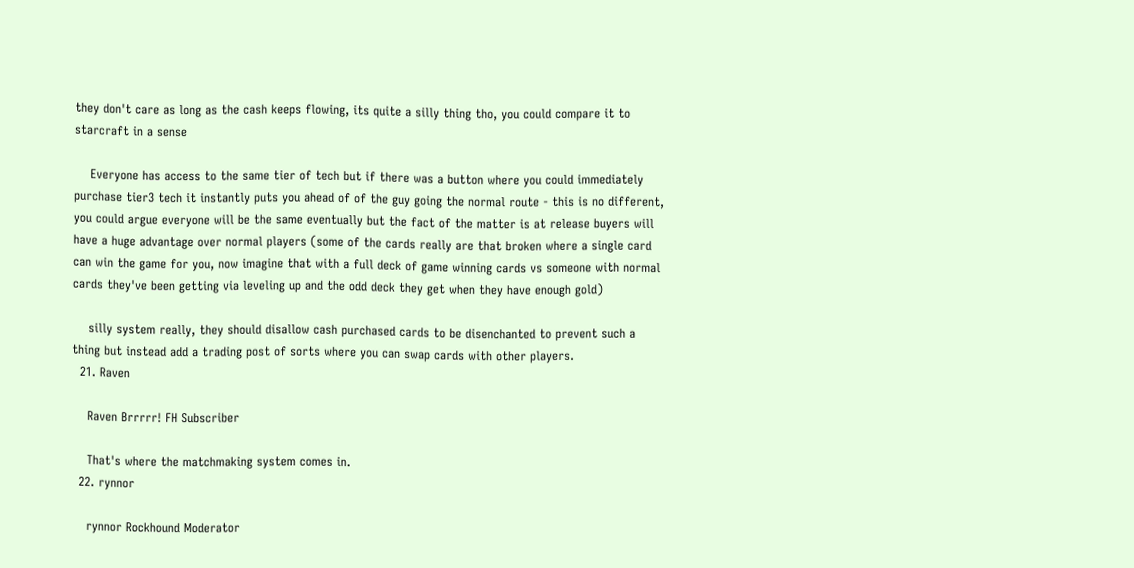they don't care as long as the cash keeps flowing, its quite a silly thing tho, you could compare it to starcraft in a sense

    Everyone has access to the same tier of tech but if there was a button where you could immediately purchase tier3 tech it instantly puts you ahead of of the guy going the normal route - this is no different, you could argue everyone will be the same eventually but the fact of the matter is at release buyers will have a huge advantage over normal players (some of the cards really are that broken where a single card can win the game for you, now imagine that with a full deck of game winning cards vs someone with normal cards they've been getting via leveling up and the odd deck they get when they have enough gold)

    silly system really, they should disallow cash purchased cards to be disenchanted to prevent such a thing but instead add a trading post of sorts where you can swap cards with other players.
  21. Raven

    Raven Brrrrr! FH Subscriber

    That's where the matchmaking system comes in.
  22. rynnor

    rynnor Rockhound Moderator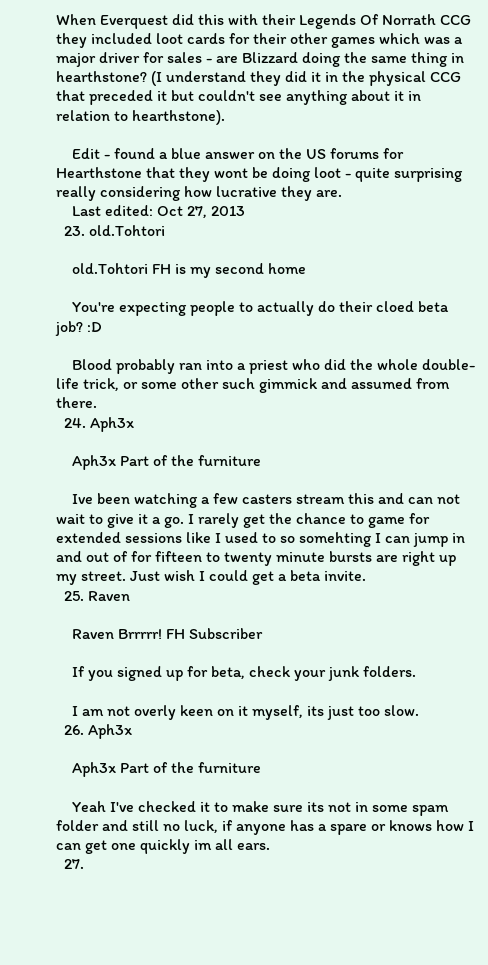When Everquest did this with their Legends Of Norrath CCG they included loot cards for their other games which was a major driver for sales - are Blizzard doing the same thing in hearthstone? (I understand they did it in the physical CCG that preceded it but couldn't see anything about it in relation to hearthstone).

    Edit - found a blue answer on the US forums for Hearthstone that they wont be doing loot - quite surprising really considering how lucrative they are.
    Last edited: Oct 27, 2013
  23. old.Tohtori

    old.Tohtori FH is my second home

    You're expecting people to actually do their cloed beta job? :D

    Blood probably ran into a priest who did the whole double-life trick, or some other such gimmick and assumed from there.
  24. Aph3x

    Aph3x Part of the furniture

    Ive been watching a few casters stream this and can not wait to give it a go. I rarely get the chance to game for extended sessions like I used to so somehting I can jump in and out of for fifteen to twenty minute bursts are right up my street. Just wish I could get a beta invite.
  25. Raven

    Raven Brrrrr! FH Subscriber

    If you signed up for beta, check your junk folders.

    I am not overly keen on it myself, its just too slow.
  26. Aph3x

    Aph3x Part of the furniture

    Yeah I've checked it to make sure its not in some spam folder and still no luck, if anyone has a spare or knows how I can get one quickly im all ears.
  27.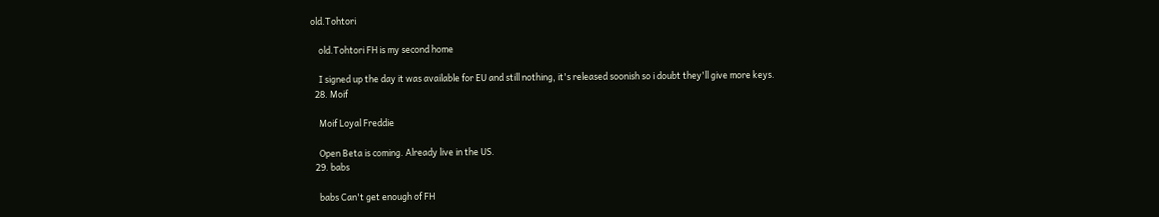old.Tohtori

    old.Tohtori FH is my second home

    I signed up the day it was available for EU and still nothing, it's released soonish so i doubt they'll give more keys.
  28. Moif

    Moif Loyal Freddie

    Open Beta is coming. Already live in the US.
  29. babs

    babs Can't get enough of FH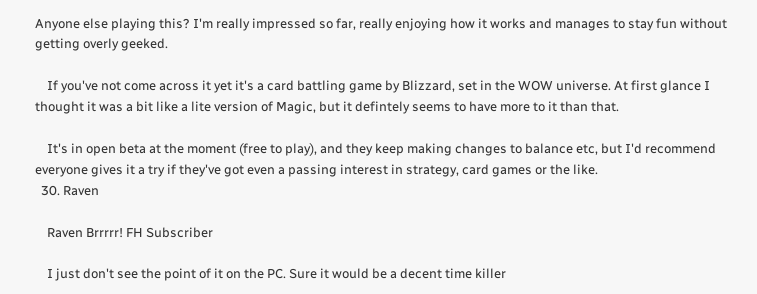Anyone else playing this? I'm really impressed so far, really enjoying how it works and manages to stay fun without getting overly geeked.

    If you've not come across it yet it's a card battling game by Blizzard, set in the WOW universe. At first glance I thought it was a bit like a lite version of Magic, but it defintely seems to have more to it than that.

    It's in open beta at the moment (free to play), and they keep making changes to balance etc, but I'd recommend everyone gives it a try if they've got even a passing interest in strategy, card games or the like.
  30. Raven

    Raven Brrrrr! FH Subscriber

    I just don't see the point of it on the PC. Sure it would be a decent time killer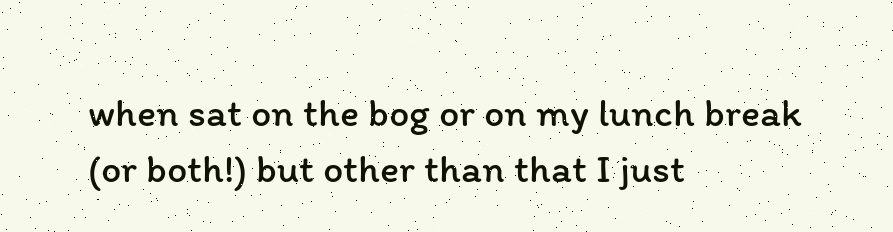when sat on the bog or on my lunch break (or both!) but other than that I just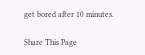get bored after 10 minutes.

Share This Page